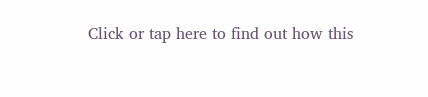Click or tap here to find out how this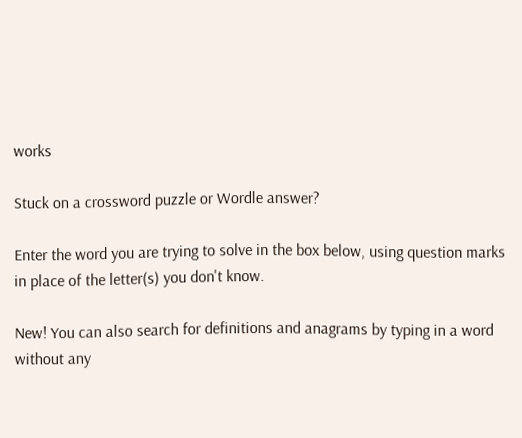works

Stuck on a crossword puzzle or Wordle answer?

Enter the word you are trying to solve in the box below, using question marks in place of the letter(s) you don't know.

New! You can also search for definitions and anagrams by typing in a word without any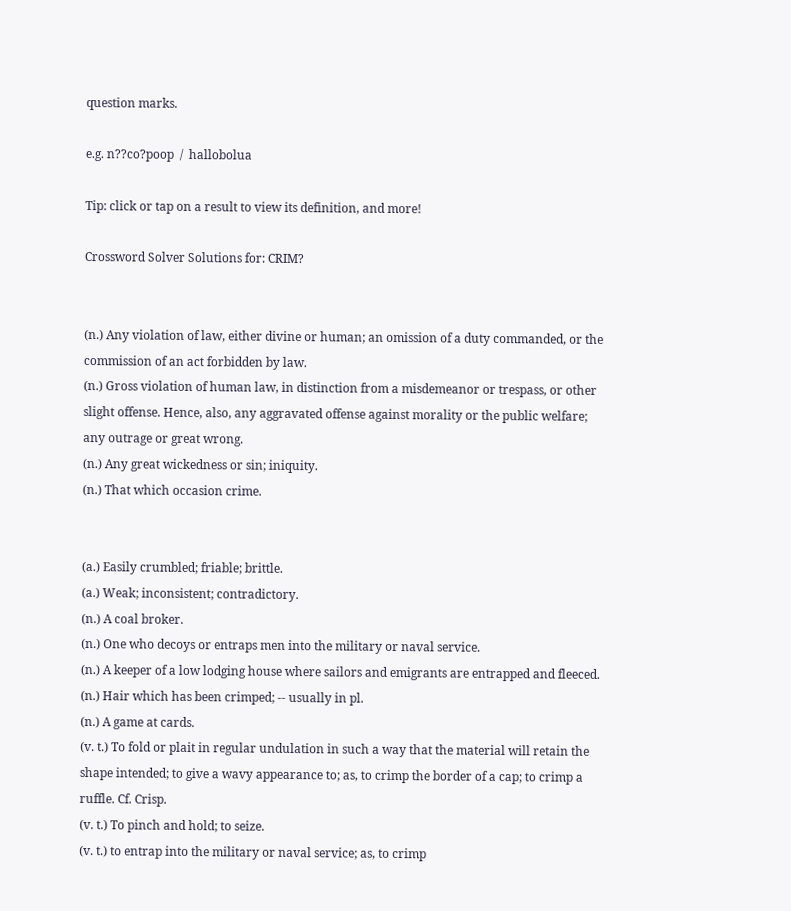question marks.

e.g. n??co?poop  /  hallobolua

Tip: click or tap on a result to view its definition, and more!

Crossword Solver Solutions for: CRIM?


(n.) Any violation of law, either divine or human; an omission of a duty commanded, or the commission of an act forbidden by law.
(n.) Gross violation of human law, in distinction from a misdemeanor or trespass, or other slight offense. Hence, also, any aggravated offense against morality or the public welfare; any outrage or great wrong.
(n.) Any great wickedness or sin; iniquity.
(n.) That which occasion crime.


(a.) Easily crumbled; friable; brittle.
(a.) Weak; inconsistent; contradictory.
(n.) A coal broker.
(n.) One who decoys or entraps men into the military or naval service.
(n.) A keeper of a low lodging house where sailors and emigrants are entrapped and fleeced.
(n.) Hair which has been crimped; -- usually in pl.
(n.) A game at cards.
(v. t.) To fold or plait in regular undulation in such a way that the material will retain the shape intended; to give a wavy appearance to; as, to crimp the border of a cap; to crimp a ruffle. Cf. Crisp.
(v. t.) To pinch and hold; to seize.
(v. t.) to entrap into the military or naval service; as, to crimp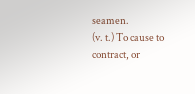seamen.
(v. t.) To cause to contract, or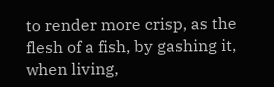to render more crisp, as the flesh of a fish, by gashing it, when living,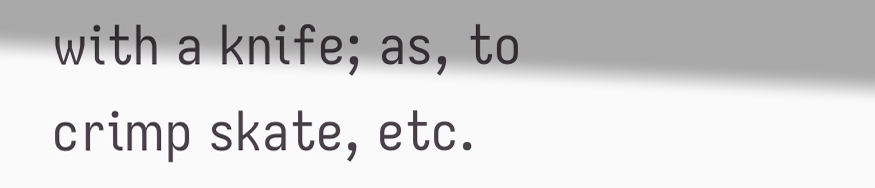with a knife; as, to crimp skate, etc.